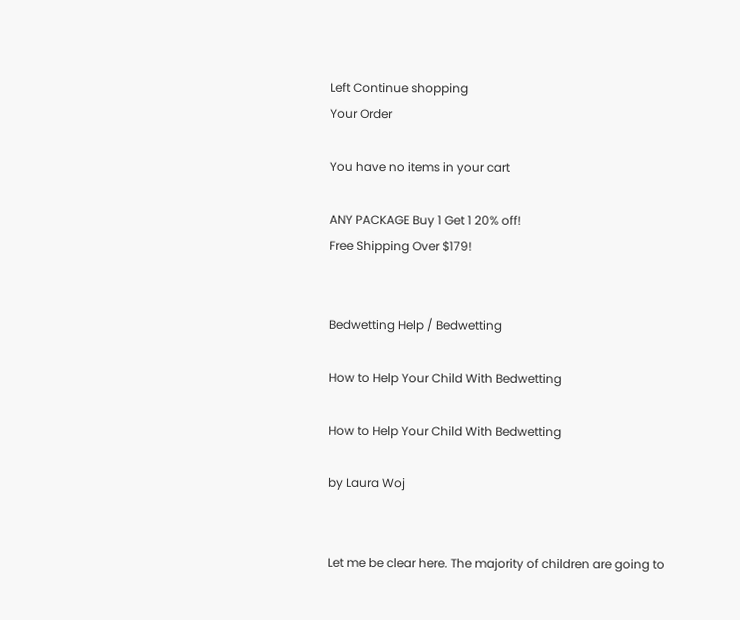Left Continue shopping
Your Order

You have no items in your cart

ANY PACKAGE Buy 1 Get 1 20% off!
Free Shipping Over $179!


Bedwetting Help / Bedwetting

How to Help Your Child With Bedwetting

How to Help Your Child With Bedwetting

by Laura Woj


Let me be clear here. The majority of children are going to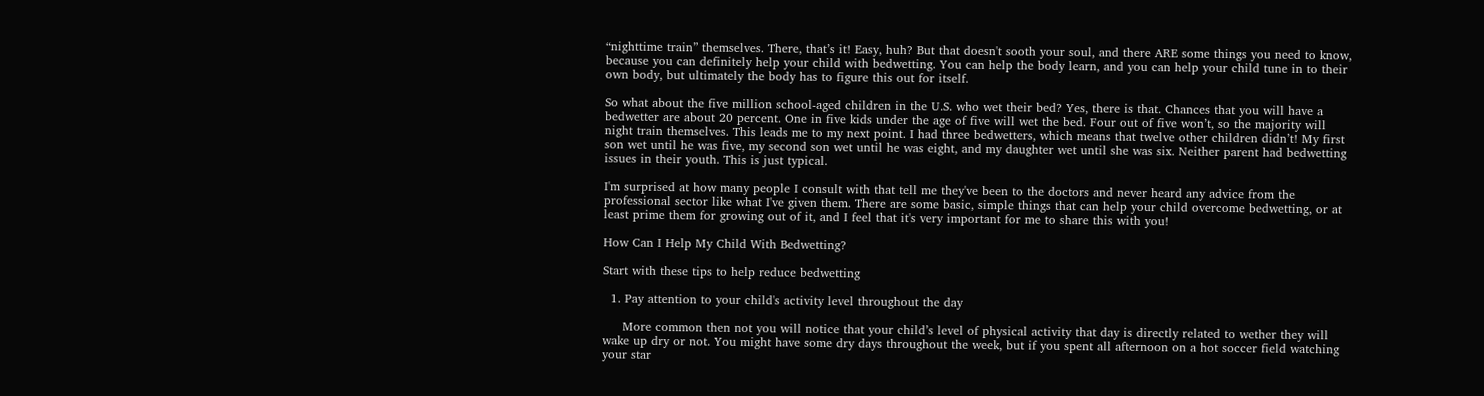“nighttime train” themselves. There, that’s it! Easy, huh? But that doesn't sooth your soul, and there ARE some things you need to know, because you can definitely help your child with bedwetting. You can help the body learn, and you can help your child tune in to their own body, but ultimately the body has to figure this out for itself.

So what about the five million school-aged children in the U.S. who wet their bed? Yes, there is that. Chances that you will have a bedwetter are about 20 percent. One in five kids under the age of five will wet the bed. Four out of five won’t, so the majority will night train themselves. This leads me to my next point. I had three bedwetters, which means that twelve other children didn’t! My first son wet until he was five, my second son wet until he was eight, and my daughter wet until she was six. Neither parent had bedwetting issues in their youth. This is just typical.

I'm surprised at how many people I consult with that tell me they've been to the doctors and never heard any advice from the professional sector like what I've given them. There are some basic, simple things that can help your child overcome bedwetting, or at least prime them for growing out of it, and I feel that it's very important for me to share this with you!

How Can I Help My Child With Bedwetting?

Start with these tips to help reduce bedwetting

  1. Pay attention to your child's activity level throughout the day

     More common then not you will notice that your child’s level of physical activity that day is directly related to wether they will wake up dry or not. You might have some dry days throughout the week, but if you spent all afternoon on a hot soccer field watching your star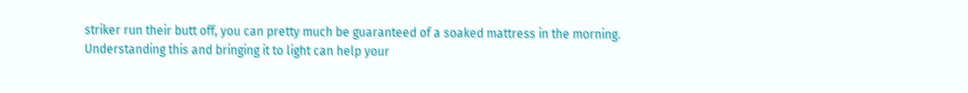striker run their butt off, you can pretty much be guaranteed of a soaked mattress in the morning. Understanding this and bringing it to light can help your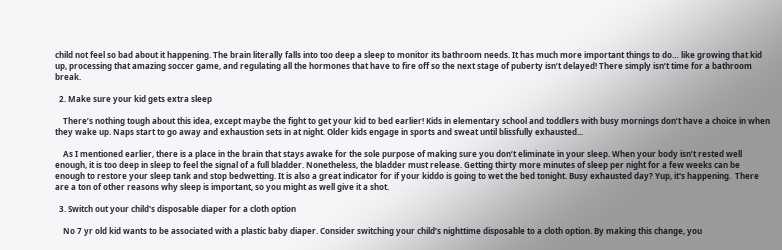child not feel so bad about it happening. The brain literally falls into too deep a sleep to monitor its bathroom needs. It has much more important things to do… like growing that kid up, processing that amazing soccer game, and regulating all the hormones that have to fire off so the next stage of puberty isn’t delayed! There simply isn’t time for a bathroom break.

  2. Make sure your kid gets extra sleep

    There’s nothing tough about this idea, except maybe the fight to get your kid to bed earlier! Kids in elementary school and toddlers with busy mornings don’t have a choice in when they wake up. Naps start to go away and exhaustion sets in at night. Older kids engage in sports and sweat until blissfully exhausted...

    As I mentioned earlier, there is a place in the brain that stays awake for the sole purpose of making sure you don’t eliminate in your sleep. When your body isn’t rested well enough, it is too deep in sleep to feel the signal of a full bladder. Nonetheless, the bladder must release. Getting thirty more minutes of sleep per night for a few weeks can be enough to restore your sleep tank and stop bedwetting. It is also a great indicator for if your kiddo is going to wet the bed tonight. Busy exhausted day? Yup, it's happening.  There are a ton of other reasons why sleep is important, so you might as well give it a shot.

  3. Switch out your child's disposable diaper for a cloth option

    No 7 yr old kid wants to be associated with a plastic baby diaper. Consider switching your child’s nighttime disposable to a cloth option. By making this change, you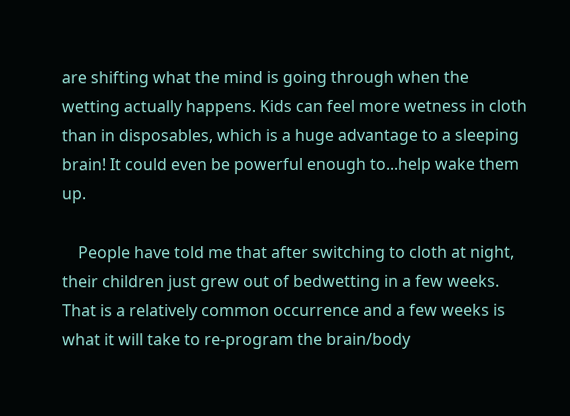are shifting what the mind is going through when the wetting actually happens. Kids can feel more wetness in cloth than in disposables, which is a huge advantage to a sleeping brain! It could even be powerful enough to...help wake them up.

    People have told me that after switching to cloth at night, their children just grew out of bedwetting in a few weeks. That is a relatively common occurrence and a few weeks is what it will take to re-program the brain/body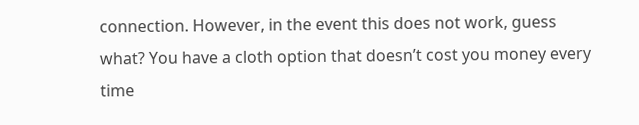connection. However, in the event this does not work, guess what? You have a cloth option that doesn’t cost you money every time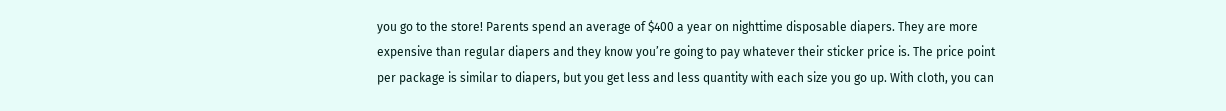you go to the store! Parents spend an average of $400 a year on nighttime disposable diapers. They are more expensive than regular diapers and they know you’re going to pay whatever their sticker price is. The price point per package is similar to diapers, but you get less and less quantity with each size you go up. With cloth, you can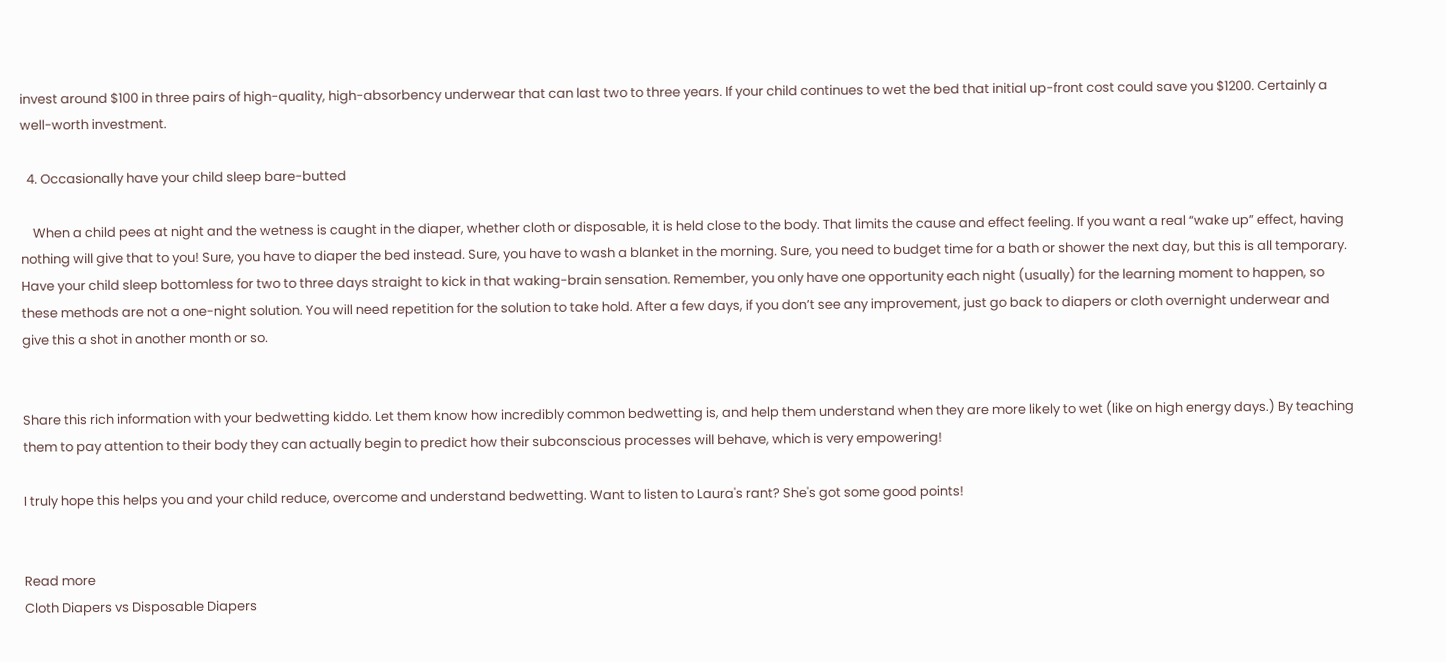invest around $100 in three pairs of high-quality, high-absorbency underwear that can last two to three years. If your child continues to wet the bed that initial up-front cost could save you $1200. Certainly a well-worth investment.

  4. Occasionally have your child sleep bare-butted

    When a child pees at night and the wetness is caught in the diaper, whether cloth or disposable, it is held close to the body. That limits the cause and effect feeling. If you want a real “wake up” effect, having nothing will give that to you! Sure, you have to diaper the bed instead. Sure, you have to wash a blanket in the morning. Sure, you need to budget time for a bath or shower the next day, but this is all temporary. Have your child sleep bottomless for two to three days straight to kick in that waking-brain sensation. Remember, you only have one opportunity each night (usually) for the learning moment to happen, so these methods are not a one-night solution. You will need repetition for the solution to take hold. After a few days, if you don’t see any improvement, just go back to diapers or cloth overnight underwear and give this a shot in another month or so.


Share this rich information with your bedwetting kiddo. Let them know how incredibly common bedwetting is, and help them understand when they are more likely to wet (like on high energy days.) By teaching them to pay attention to their body they can actually begin to predict how their subconscious processes will behave, which is very empowering!

I truly hope this helps you and your child reduce, overcome and understand bedwetting. Want to listen to Laura's rant? She's got some good points!


Read more
Cloth Diapers vs Disposable Diapers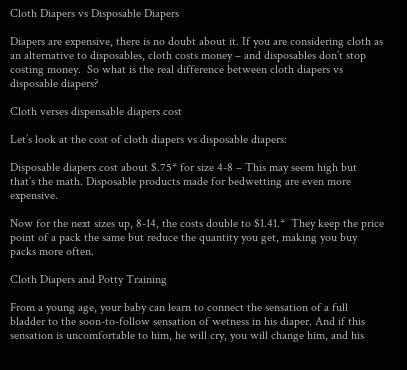Cloth Diapers vs Disposable Diapers

Diapers are expensive, there is no doubt about it. If you are considering cloth as an alternative to disposables, cloth costs money – and disposables don’t stop costing money.  So what is the real difference between cloth diapers vs disposable diapers?

Cloth verses dispensable diapers cost

Let’s look at the cost of cloth diapers vs disposable diapers:

Disposable diapers cost about $.75* for size 4-8 – This may seem high but that’s the math. Disposable products made for bedwetting are even more expensive.

Now for the next sizes up, 8-14, the costs double to $1.41.*  They keep the price point of a pack the same but reduce the quantity you get, making you buy packs more often.

Cloth Diapers and Potty Training

From a young age, your baby can learn to connect the sensation of a full bladder to the soon-to-follow sensation of wetness in his diaper. And if this sensation is uncomfortable to him, he will cry, you will change him, and his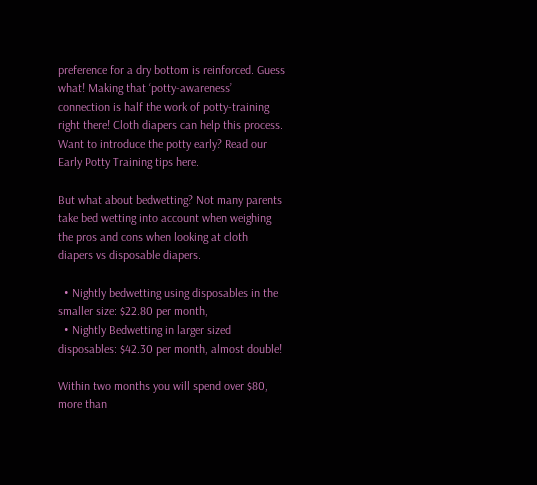preference for a dry bottom is reinforced. Guess what! Making that ‘potty-awareness’ connection is half the work of potty-training right there! Cloth diapers can help this process. Want to introduce the potty early? Read our Early Potty Training tips here.

But what about bedwetting? Not many parents take bed wetting into account when weighing the pros and cons when looking at cloth diapers vs disposable diapers.

  • Nightly bedwetting using disposables in the smaller size: $22.80 per month,
  • Nightly Bedwetting in larger sized disposables: $42.30 per month, almost double!

Within two months you will spend over $80, more than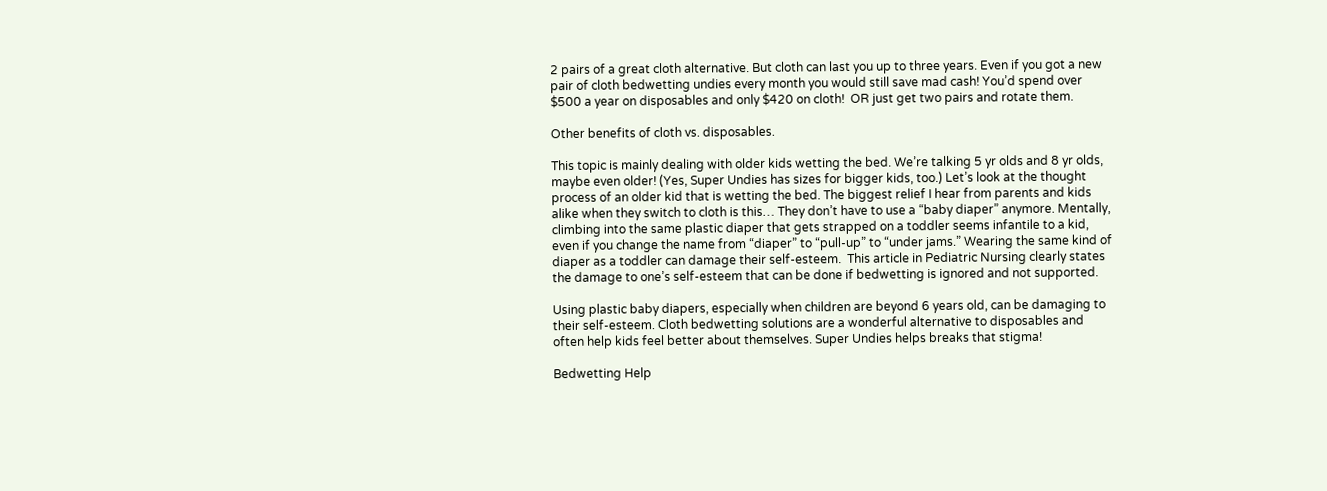2 pairs of a great cloth alternative. But cloth can last you up to three years. Even if you got a new pair of cloth bedwetting undies every month you would still save mad cash! You’d spend over $500 a year on disposables and only $420 on cloth!  OR just get two pairs and rotate them.

Other benefits of cloth vs. disposables.

This topic is mainly dealing with older kids wetting the bed. We’re talking 5 yr olds and 8 yr olds, maybe even older! (Yes, Super Undies has sizes for bigger kids, too.) Let’s look at the thought process of an older kid that is wetting the bed. The biggest relief I hear from parents and kids alike when they switch to cloth is this… They don’t have to use a “baby diaper” anymore. Mentally, climbing into the same plastic diaper that gets strapped on a toddler seems infantile to a kid, even if you change the name from “diaper” to “pull-up” to “under jams.” Wearing the same kind of diaper as a toddler can damage their self-esteem.  This article in Pediatric Nursing clearly states the damage to one’s self-esteem that can be done if bedwetting is ignored and not supported.

Using plastic baby diapers, especially when children are beyond 6 years old, can be damaging to their self-esteem. Cloth bedwetting solutions are a wonderful alternative to disposables and often help kids feel better about themselves. Super Undies helps breaks that stigma!

Bedwetting Help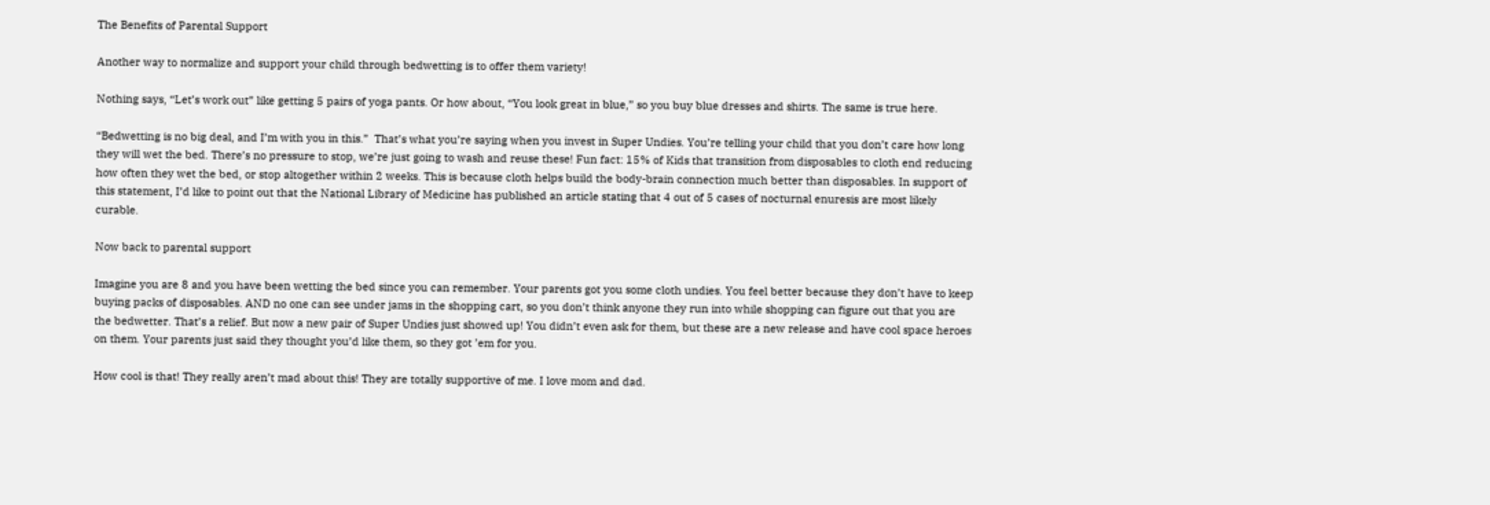The Benefits of Parental Support

Another way to normalize and support your child through bedwetting is to offer them variety!

Nothing says, “Let’s work out” like getting 5 pairs of yoga pants. Or how about, “You look great in blue,” so you buy blue dresses and shirts. The same is true here.

“Bedwetting is no big deal, and I’m with you in this.”  That’s what you’re saying when you invest in Super Undies. You’re telling your child that you don’t care how long they will wet the bed. There’s no pressure to stop, we’re just going to wash and reuse these! Fun fact: 15% of Kids that transition from disposables to cloth end reducing how often they wet the bed, or stop altogether within 2 weeks. This is because cloth helps build the body-brain connection much better than disposables. In support of this statement, I’d like to point out that the National Library of Medicine has published an article stating that 4 out of 5 cases of nocturnal enuresis are most likely curable.

Now back to parental support

Imagine you are 8 and you have been wetting the bed since you can remember. Your parents got you some cloth undies. You feel better because they don’t have to keep buying packs of disposables. AND no one can see under jams in the shopping cart, so you don’t think anyone they run into while shopping can figure out that you are the bedwetter. That’s a relief. But now a new pair of Super Undies just showed up! You didn’t even ask for them, but these are a new release and have cool space heroes on them. Your parents just said they thought you’d like them, so they got ’em for you.

How cool is that! They really aren’t mad about this! They are totally supportive of me. I love mom and dad.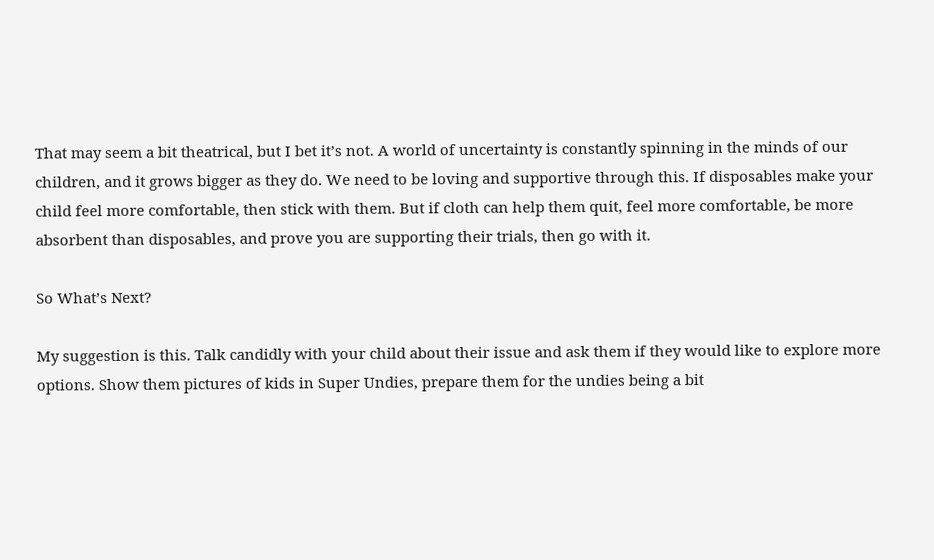That may seem a bit theatrical, but I bet it’s not. A world of uncertainty is constantly spinning in the minds of our children, and it grows bigger as they do. We need to be loving and supportive through this. If disposables make your child feel more comfortable, then stick with them. But if cloth can help them quit, feel more comfortable, be more absorbent than disposables, and prove you are supporting their trials, then go with it.

So What’s Next?

My suggestion is this. Talk candidly with your child about their issue and ask them if they would like to explore more options. Show them pictures of kids in Super Undies, prepare them for the undies being a bit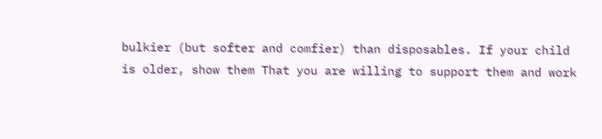bulkier (but softer and comfier) than disposables. If your child is older, show them That you are willing to support them and work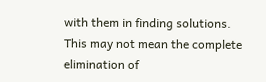with them in finding solutions. This may not mean the complete elimination of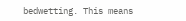bedwetting. This means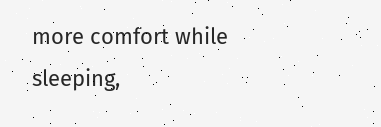more comfort while sleeping,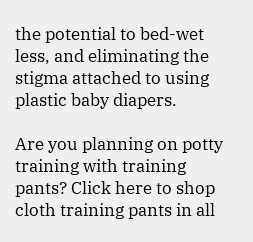the potential to bed-wet less, and eliminating the stigma attached to using plastic baby diapers.

Are you planning on potty training with training pants? Click here to shop cloth training pants in all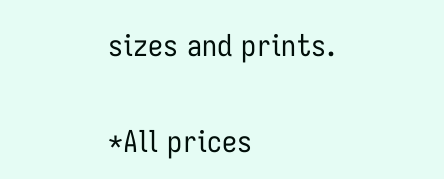sizes and prints.

*All prices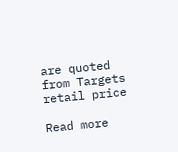are quoted from Targets retail price

Read more